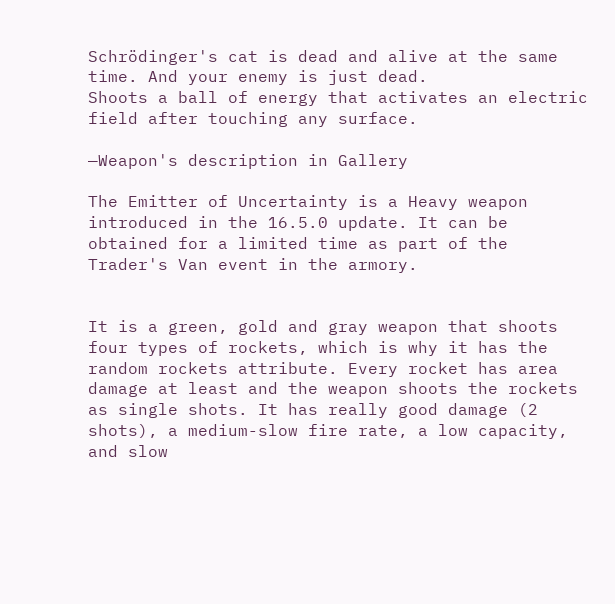Schrödinger's cat is dead and alive at the same time. And your enemy is just dead.
Shoots a ball of energy that activates an electric field after touching any surface.

—Weapon's description in Gallery

The Emitter of Uncertainty is a Heavy weapon introduced in the 16.5.0 update. It can be obtained for a limited time as part of the Trader's Van event in the armory.


It is a green, gold and gray weapon that shoots four types of rockets, which is why it has the random rockets attribute. Every rocket has area damage at least and the weapon shoots the rockets as single shots. It has really good damage (2 shots), a medium-slow fire rate, a low capacity, and slow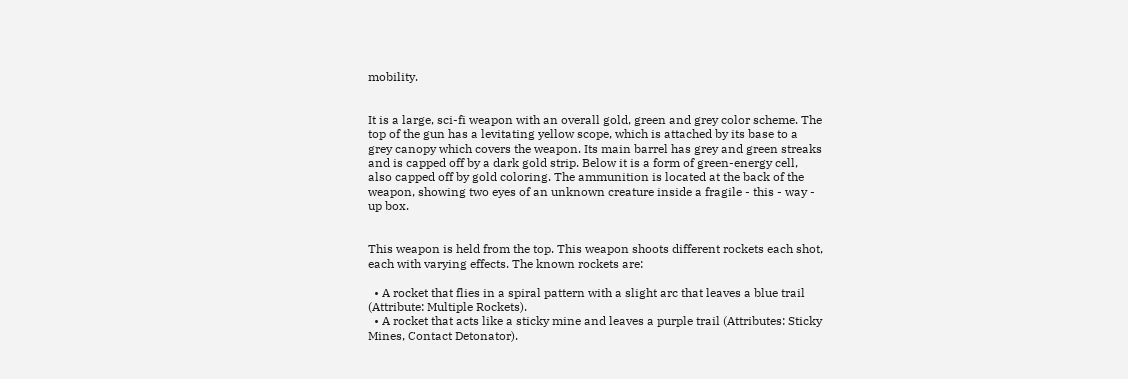mobility.


It is a large, sci-fi weapon with an overall gold, green and grey color scheme. The top of the gun has a levitating yellow scope, which is attached by its base to a grey canopy which covers the weapon. Its main barrel has grey and green streaks and is capped off by a dark gold strip. Below it is a form of green-energy cell, also capped off by gold coloring. The ammunition is located at the back of the weapon, showing two eyes of an unknown creature inside a fragile - this - way - up box.


This weapon is held from the top. This weapon shoots different rockets each shot, each with varying effects. The known rockets are:

  • A rocket that flies in a spiral pattern with a slight arc that leaves a blue trail (Attribute: Multiple Rockets).
  • A rocket that acts like a sticky mine and leaves a purple trail (Attributes: Sticky Mines, Contact Detonator).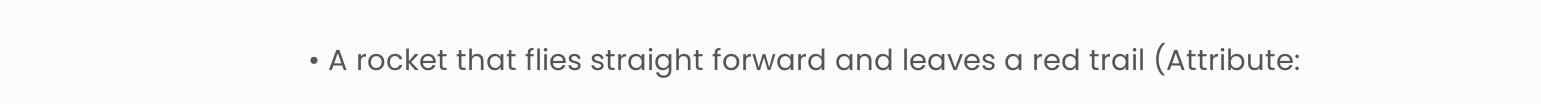• A rocket that flies straight forward and leaves a red trail (Attribute: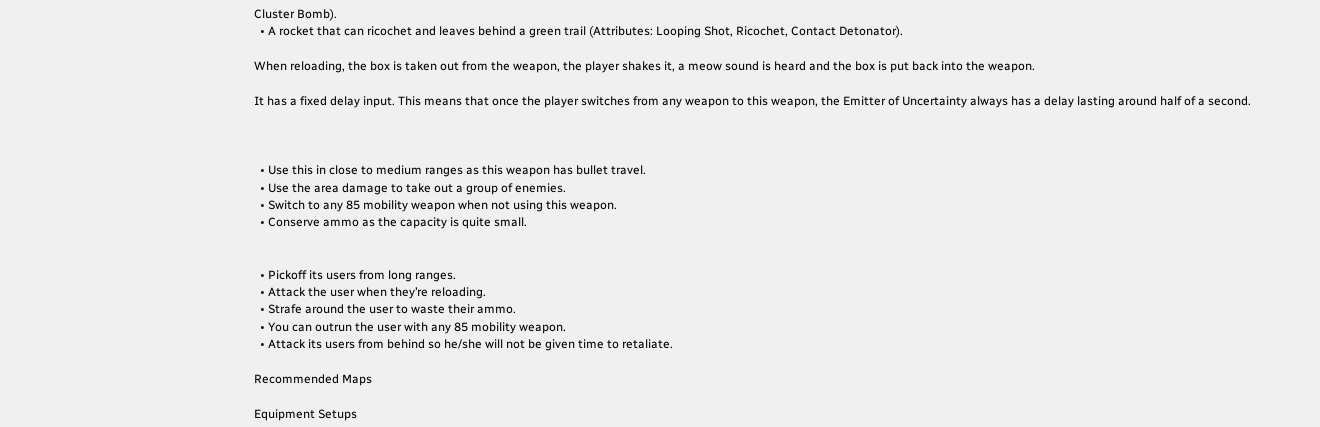Cluster Bomb).
  • A rocket that can ricochet and leaves behind a green trail (Attributes: Looping Shot, Ricochet, Contact Detonator).

When reloading, the box is taken out from the weapon, the player shakes it, a meow sound is heard and the box is put back into the weapon.

It has a fixed delay input. This means that once the player switches from any weapon to this weapon, the Emitter of Uncertainty always has a delay lasting around half of a second.



  • Use this in close to medium ranges as this weapon has bullet travel.
  • Use the area damage to take out a group of enemies.
  • Switch to any 85 mobility weapon when not using this weapon.
  • Conserve ammo as the capacity is quite small.


  • Pickoff its users from long ranges.
  • Attack the user when they’re reloading.
  • Strafe around the user to waste their ammo.
  • You can outrun the user with any 85 mobility weapon.
  • Attack its users from behind so he/she will not be given time to retaliate.

Recommended Maps

Equipment Setups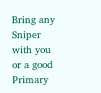Bring any Sniper with you or a good Primary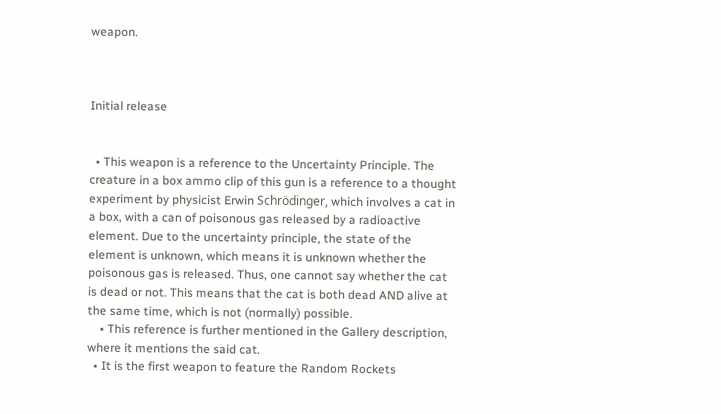weapon.



Initial release


  • This weapon is a reference to the Uncertainty Principle. The creature in a box ammo clip of this gun is a reference to a thought experiment by physicist Erwin Schrödinger, which involves a cat in a box, with a can of poisonous gas released by a radioactive element. Due to the uncertainty principle, the state of the element is unknown, which means it is unknown whether the poisonous gas is released. Thus, one cannot say whether the cat is dead or not. This means that the cat is both dead AND alive at the same time, which is not (normally) possible.
    • This reference is further mentioned in the Gallery description, where it mentions the said cat.
  • It is the first weapon to feature the Random Rockets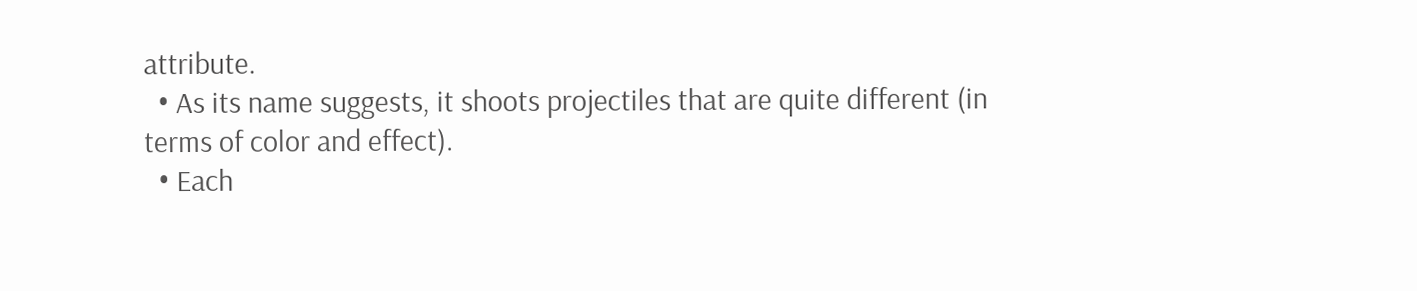attribute.
  • As its name suggests, it shoots projectiles that are quite different (in terms of color and effect).
  • Each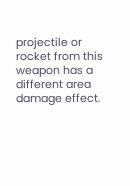projectile or rocket from this weapon has a different area damage effect.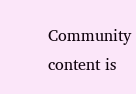Community content is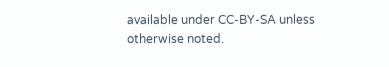available under CC-BY-SA unless otherwise noted.